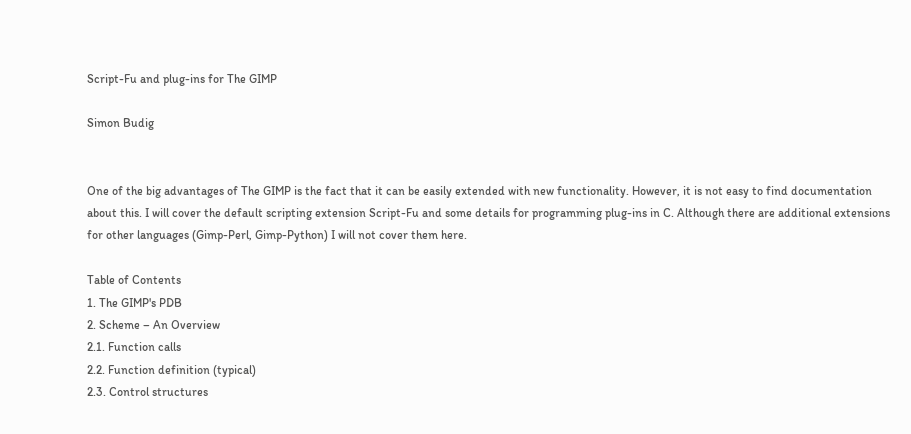Script-Fu and plug-ins for The GIMP

Simon Budig


One of the big advantages of The GIMP is the fact that it can be easily extended with new functionality. However, it is not easy to find documentation about this. I will cover the default scripting extension Script-Fu and some details for programming plug-ins in C. Although there are additional extensions for other languages (Gimp-Perl, Gimp-Python) I will not cover them here.

Table of Contents
1. The GIMP's PDB
2. Scheme – An Overview
2.1. Function calls
2.2. Function definition (typical)
2.3. Control structures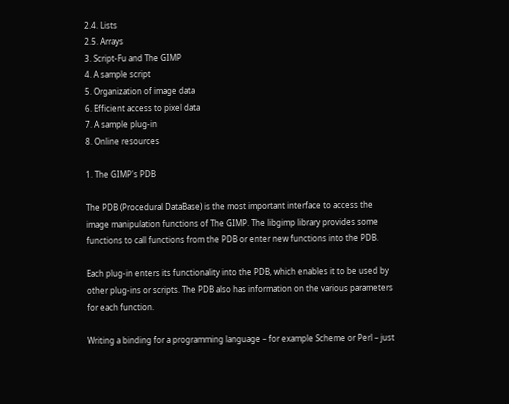2.4. Lists
2.5. Arrays
3. Script-Fu and The GIMP
4. A sample script
5. Organization of image data
6. Efficient access to pixel data
7. A sample plug-in
8. Online resources

1. The GIMP's PDB

The PDB (Procedural DataBase) is the most important interface to access the image manipulation functions of The GIMP. The libgimp library provides some functions to call functions from the PDB or enter new functions into the PDB.

Each plug-in enters its functionality into the PDB, which enables it to be used by other plug-ins or scripts. The PDB also has information on the various parameters for each function.

Writing a binding for a programming language – for example Scheme or Perl – just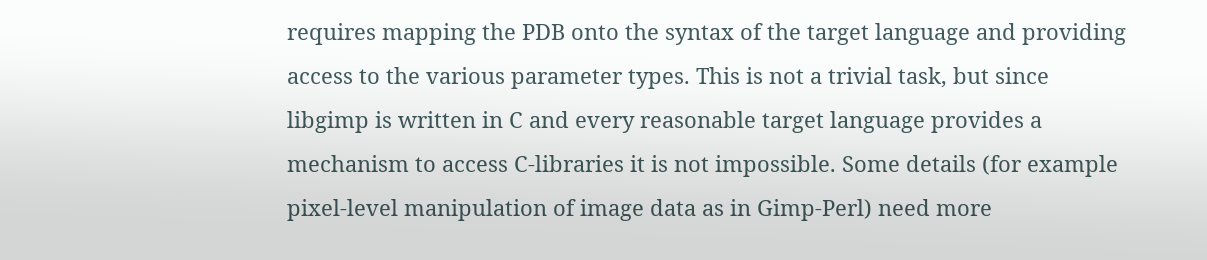requires mapping the PDB onto the syntax of the target language and providing access to the various parameter types. This is not a trivial task, but since libgimp is written in C and every reasonable target language provides a mechanism to access C-libraries it is not impossible. Some details (for example pixel-level manipulation of image data as in Gimp-Perl) need more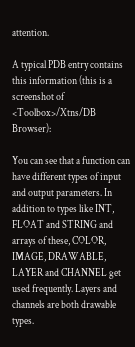attention.

A typical PDB entry contains this information (this is a screenshot of <Toolbox>/Xtns/DB Browser):

You can see that a function can have different types of input and output parameters. In addition to types like INT, FLOAT and STRING and arrays of these, COLOR, IMAGE, DRAWABLE, LAYER and CHANNEL get used frequently. Layers and channels are both drawable types.